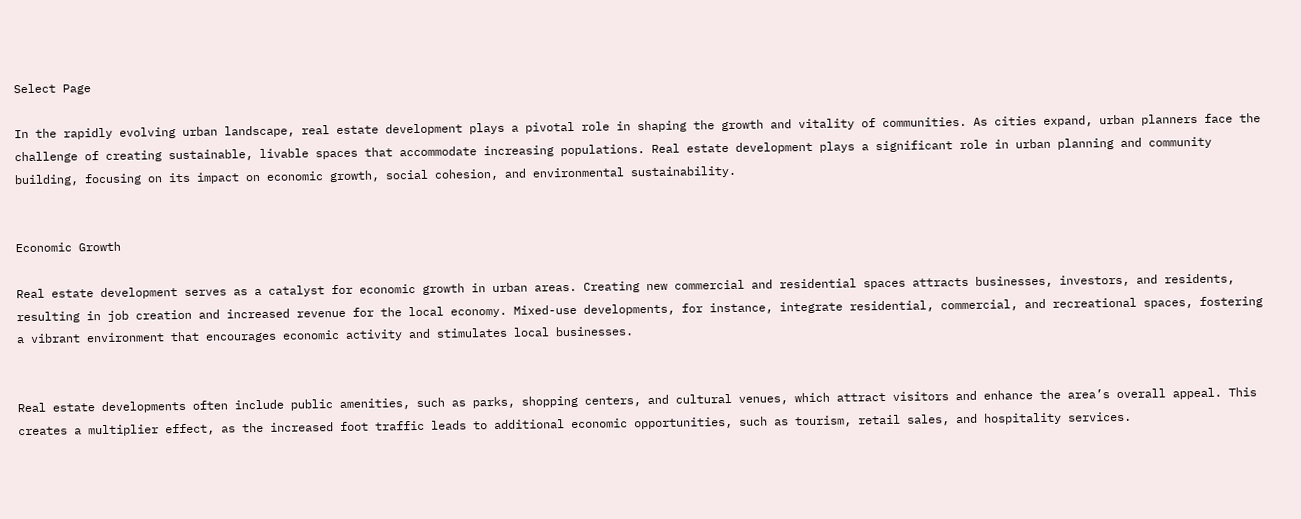Select Page

In the rapidly evolving urban landscape, real estate development plays a pivotal role in shaping the growth and vitality of communities. As cities expand, urban planners face the challenge of creating sustainable, livable spaces that accommodate increasing populations. Real estate development plays a significant role in urban planning and community building, focusing on its impact on economic growth, social cohesion, and environmental sustainability.


Economic Growth

Real estate development serves as a catalyst for economic growth in urban areas. Creating new commercial and residential spaces attracts businesses, investors, and residents, resulting in job creation and increased revenue for the local economy. Mixed-use developments, for instance, integrate residential, commercial, and recreational spaces, fostering a vibrant environment that encourages economic activity and stimulates local businesses.


Real estate developments often include public amenities, such as parks, shopping centers, and cultural venues, which attract visitors and enhance the area’s overall appeal. This creates a multiplier effect, as the increased foot traffic leads to additional economic opportunities, such as tourism, retail sales, and hospitality services.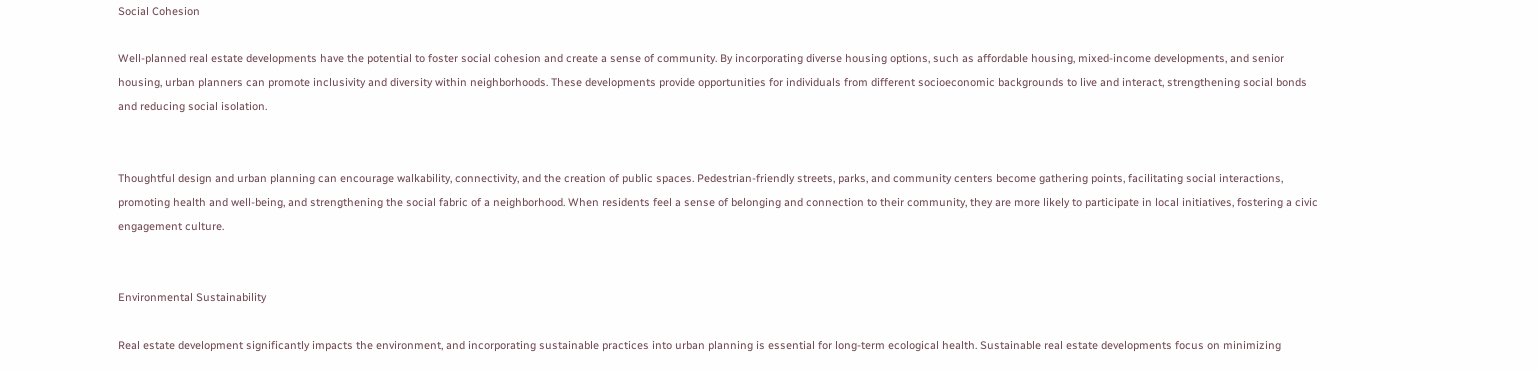Social Cohesion

Well-planned real estate developments have the potential to foster social cohesion and create a sense of community. By incorporating diverse housing options, such as affordable housing, mixed-income developments, and senior housing, urban planners can promote inclusivity and diversity within neighborhoods. These developments provide opportunities for individuals from different socioeconomic backgrounds to live and interact, strengthening social bonds and reducing social isolation.


Thoughtful design and urban planning can encourage walkability, connectivity, and the creation of public spaces. Pedestrian-friendly streets, parks, and community centers become gathering points, facilitating social interactions, promoting health and well-being, and strengthening the social fabric of a neighborhood. When residents feel a sense of belonging and connection to their community, they are more likely to participate in local initiatives, fostering a civic engagement culture.


Environmental Sustainability

Real estate development significantly impacts the environment, and incorporating sustainable practices into urban planning is essential for long-term ecological health. Sustainable real estate developments focus on minimizing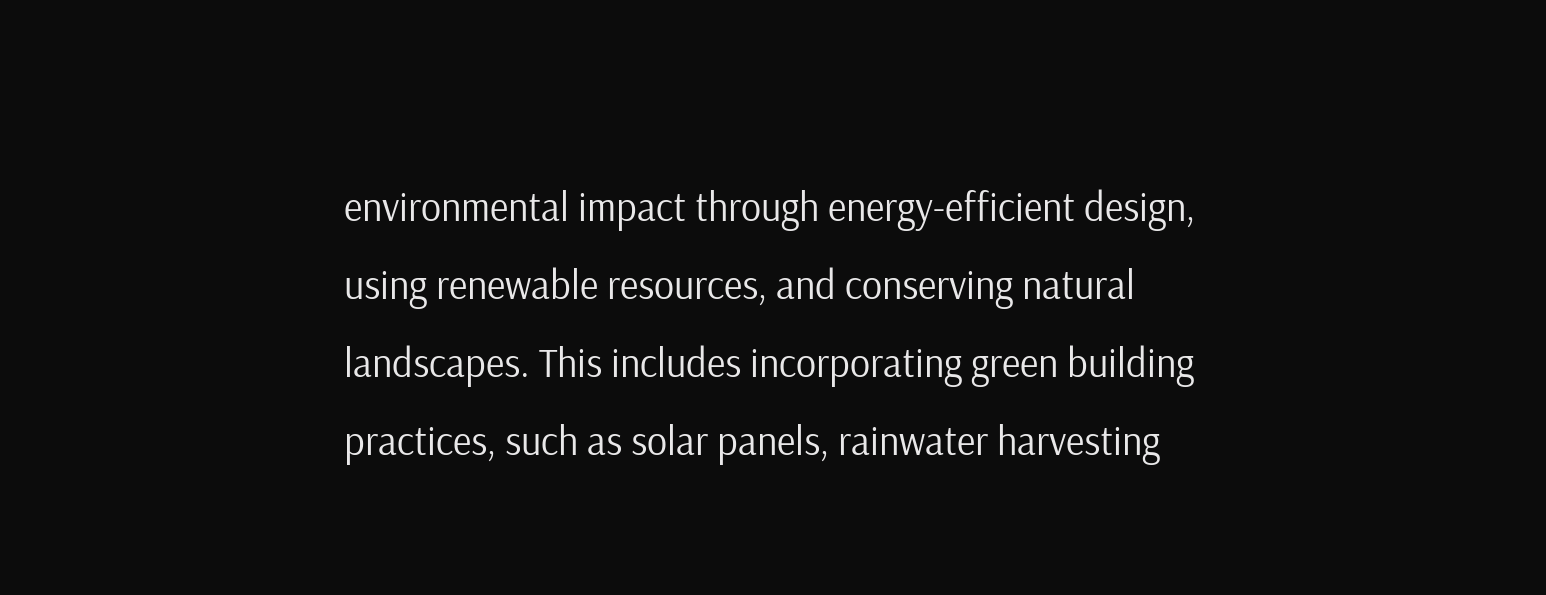environmental impact through energy-efficient design, using renewable resources, and conserving natural landscapes. This includes incorporating green building practices, such as solar panels, rainwater harvesting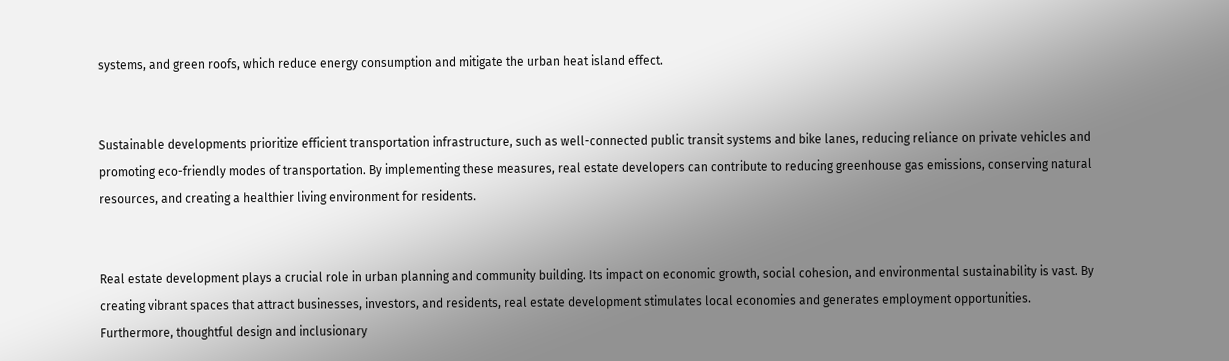systems, and green roofs, which reduce energy consumption and mitigate the urban heat island effect.


Sustainable developments prioritize efficient transportation infrastructure, such as well-connected public transit systems and bike lanes, reducing reliance on private vehicles and promoting eco-friendly modes of transportation. By implementing these measures, real estate developers can contribute to reducing greenhouse gas emissions, conserving natural resources, and creating a healthier living environment for residents.


Real estate development plays a crucial role in urban planning and community building. Its impact on economic growth, social cohesion, and environmental sustainability is vast. By creating vibrant spaces that attract businesses, investors, and residents, real estate development stimulates local economies and generates employment opportunities. Furthermore, thoughtful design and inclusionary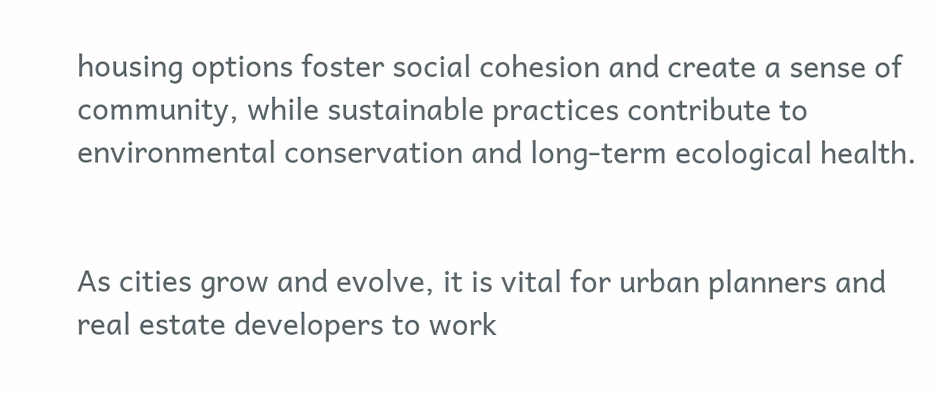housing options foster social cohesion and create a sense of community, while sustainable practices contribute to environmental conservation and long-term ecological health.


As cities grow and evolve, it is vital for urban planners and real estate developers to work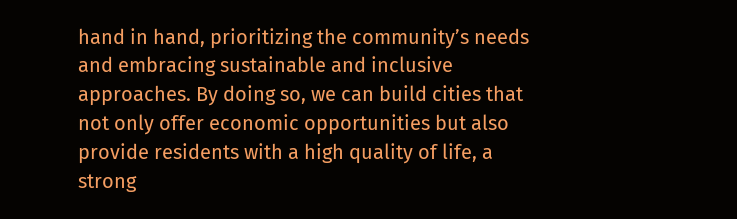hand in hand, prioritizing the community’s needs and embracing sustainable and inclusive approaches. By doing so, we can build cities that not only offer economic opportunities but also provide residents with a high quality of life, a strong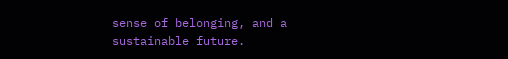sense of belonging, and a sustainable future.